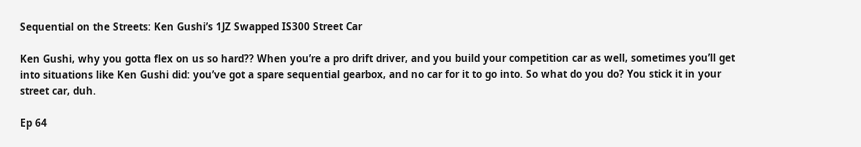Sequential on the Streets: Ken Gushi’s 1JZ Swapped IS300 Street Car

Ken Gushi, why you gotta flex on us so hard?? When you’re a pro drift driver, and you build your competition car as well, sometimes you’ll get into situations like Ken Gushi did: you’ve got a spare sequential gearbox, and no car for it to go into. So what do you do? You stick it in your street car, duh.

Ep 64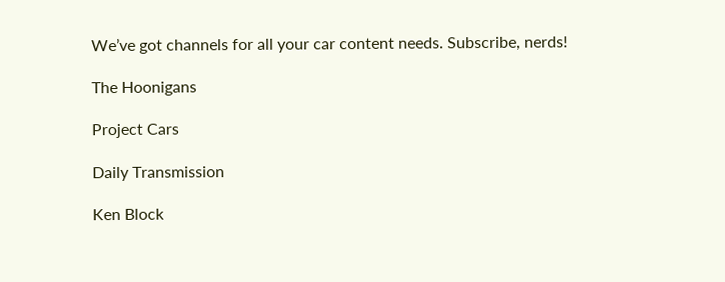We’ve got channels for all your car content needs. Subscribe, nerds!

The Hoonigans

Project Cars

Daily Transmission

Ken Block